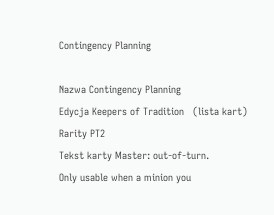Contingency Planning

Nazwa Contingency Planning
Edycja Keepers of Tradition   (lista kart)
Rarity PT2
Tekst karty Master: out-of-turn.
Only usable when a minion you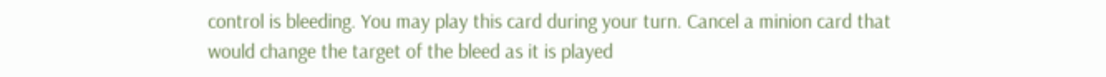control is bleeding. You may play this card during your turn. Cancel a minion card that would change the target of the bleed as it is played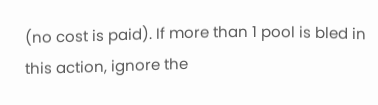(no cost is paid). If more than 1 pool is bled in this action, ignore the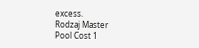excess.
Rodzaj Master
Pool Cost 1